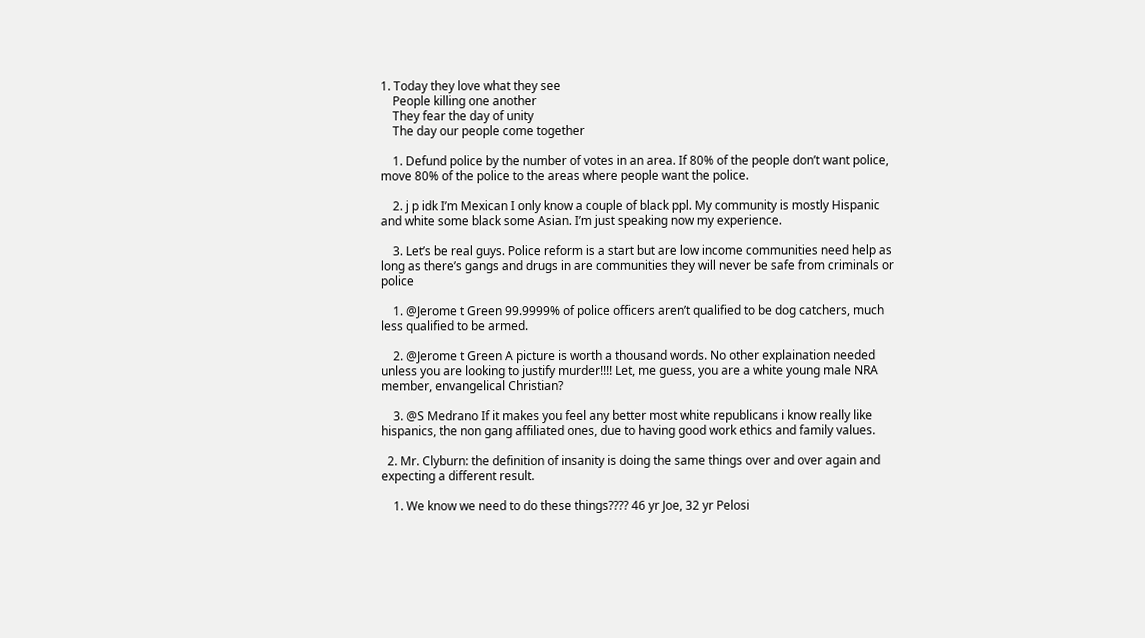1. Today they love what they see
    People killing one another
    They fear the day of unity
    The day our people come together

    1. Defund police by the number of votes in an area. If 80% of the people don’t want police, move 80% of the police to the areas where people want the police.

    2. j p idk I’m Mexican I only know a couple of black ppl. My community is mostly Hispanic and white some black some Asian. I’m just speaking now my experience.

    3. Let’s be real guys. Police reform is a start but are low income communities need help as long as there’s gangs and drugs in are communities they will never be safe from criminals or police

    1. @Jerome t Green 99.9999% of police officers aren’t qualified to be dog catchers, much less qualified to be armed.

    2. @Jerome t Green A picture is worth a thousand words. No other explaination needed unless you are looking to justify murder!!!! Let, me guess, you are a white young male NRA member, envangelical Christian?

    3. @S Medrano If it makes you feel any better most white republicans i know really like hispanics, the non gang affiliated ones, due to having good work ethics and family values.

  2. Mr. Clyburn: the definition of insanity is doing the same things over and over again and expecting a different result.

    1. We know we need to do these things???? 46 yr Joe, 32 yr Pelosi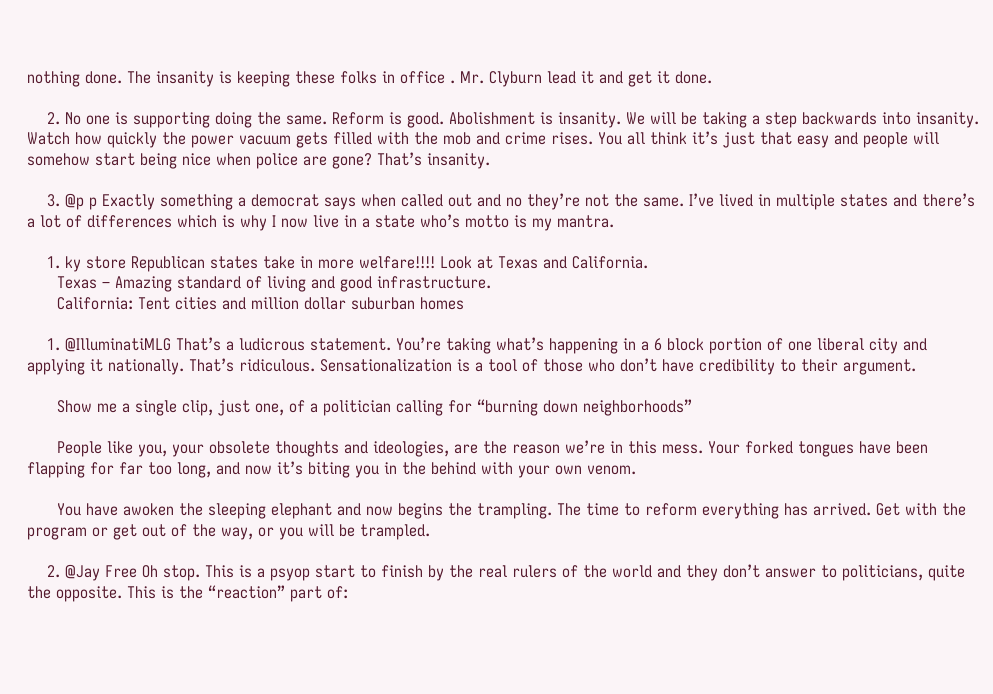nothing done. The insanity is keeping these folks in office . Mr. Clyburn lead it and get it done.

    2. No one is supporting doing the same. Reform is good. Abolishment is insanity. We will be taking a step backwards into insanity. Watch how quickly the power vacuum gets filled with the mob and crime rises. You all think it’s just that easy and people will somehow start being nice when police are gone? That’s insanity.

    3. @p p Exactly something a democrat says when called out and no they’re not the same. I’ve lived in multiple states and there’s a lot of differences which is why I now live in a state who’s motto is my mantra.

    1. ky store Republican states take in more welfare!!!! Look at Texas and California.
      Texas – Amazing standard of living and good infrastructure.
      California: Tent cities and million dollar suburban homes

    1. @IlluminatiMLG That’s a ludicrous statement. You’re taking what’s happening in a 6 block portion of one liberal city and applying it nationally. That’s ridiculous. Sensationalization is a tool of those who don’t have credibility to their argument.

      Show me a single clip, just one, of a politician calling for “burning down neighborhoods”

      People like you, your obsolete thoughts and ideologies, are the reason we’re in this mess. Your forked tongues have been flapping for far too long, and now it’s biting you in the behind with your own venom.

      You have awoken the sleeping elephant and now begins the trampling. The time to reform everything has arrived. Get with the program or get out of the way, or you will be trampled.

    2. @Jay Free Oh stop. This is a psyop start to finish by the real rulers of the world and they don’t answer to politicians, quite the opposite. This is the “reaction” part of: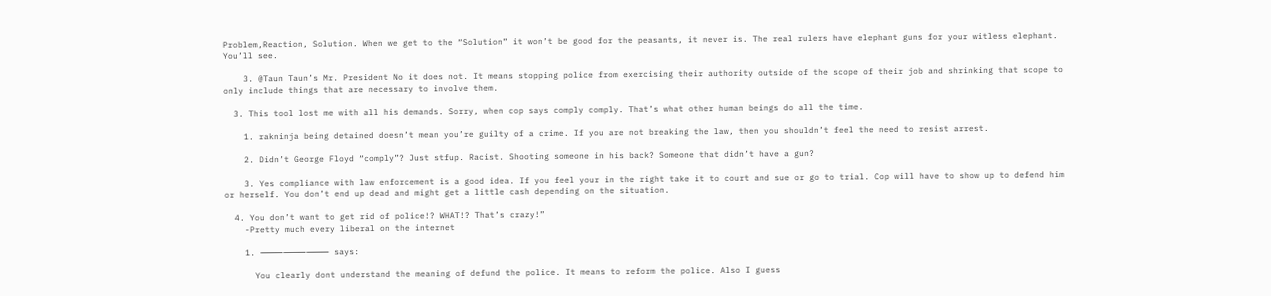Problem,Reaction, Solution. When we get to the “Solution” it won’t be good for the peasants, it never is. The real rulers have elephant guns for your witless elephant. You’ll see.

    3. @Taun Taun’s Mr. President No it does not. It means stopping police from exercising their authority outside of the scope of their job and shrinking that scope to only include things that are necessary to involve them.

  3. This tool lost me with all his demands. Sorry, when cop says comply comply. That’s what other human beings do all the time.

    1. rakninja being detained doesn’t mean you’re guilty of a crime. If you are not breaking the law, then you shouldn’t feel the need to resist arrest.

    2. Didn’t George Floyd “comply”? Just stfup. Racist. Shooting someone in his back? Someone that didn’t have a gun?

    3. Yes compliance with law enforcement is a good idea. If you feel your in the right take it to court and sue or go to trial. Cop will have to show up to defend him or herself. You don’t end up dead and might get a little cash depending on the situation.

  4. You don’t want to get rid of police!? WHAT!? That’s crazy!”
    -Pretty much every liberal on the internet

    1. ⸻⸻⸻ says:

      You clearly dont understand the meaning of defund the police. It means to reform the police. Also I guess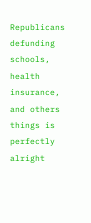Republicans defunding schools, health insurance, and others things is perfectly alright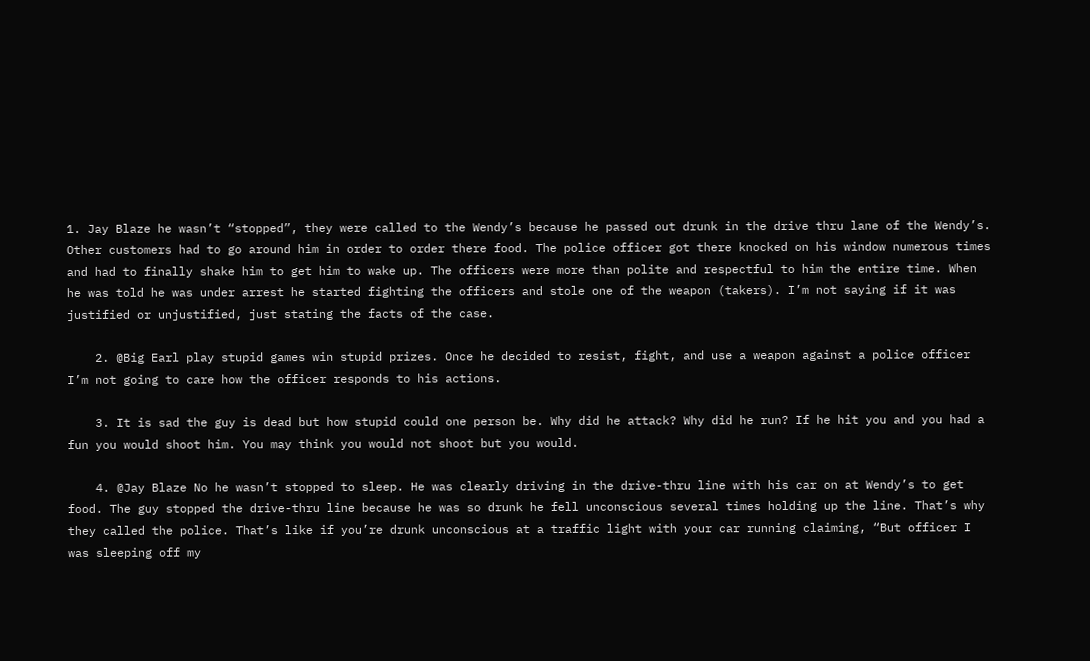1. Jay Blaze he wasn’t “stopped”, they were called to the Wendy’s because he passed out drunk in the drive thru lane of the Wendy’s. Other customers had to go around him in order to order there food. The police officer got there knocked on his window numerous times and had to finally shake him to get him to wake up. The officers were more than polite and respectful to him the entire time. When he was told he was under arrest he started fighting the officers and stole one of the weapon (takers). I’m not saying if it was justified or unjustified, just stating the facts of the case.

    2. @Big Earl play stupid games win stupid prizes. Once he decided to resist, fight, and use a weapon against a police officer I’m not going to care how the officer responds to his actions.

    3. It is sad the guy is dead but how stupid could one person be. Why did he attack? Why did he run? If he hit you and you had a fun you would shoot him. You may think you would not shoot but you would.

    4. @Jay Blaze No he wasn’t stopped to sleep. He was clearly driving in the drive-thru line with his car on at Wendy’s to get food. The guy stopped the drive-thru line because he was so drunk he fell unconscious several times holding up the line. That’s why they called the police. That’s like if you’re drunk unconscious at a traffic light with your car running claiming, “But officer I was sleeping off my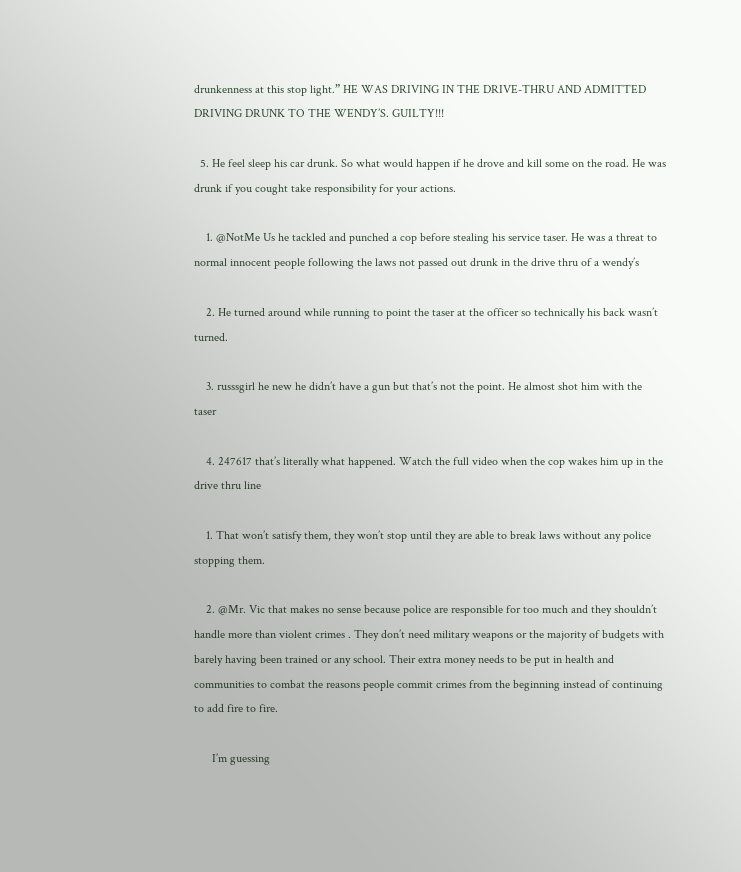drunkenness at this stop light.” HE WAS DRIVING IN THE DRIVE-THRU AND ADMITTED DRIVING DRUNK TO THE WENDY’S. GUILTY!!!

  5. He feel sleep his car drunk. So what would happen if he drove and kill some on the road. He was drunk if you cought take responsibility for your actions.

    1. @NotMe Us he tackled and punched a cop before stealing his service taser. He was a threat to normal innocent people following the laws not passed out drunk in the drive thru of a wendy’s

    2. He turned around while running to point the taser at the officer so technically his back wasn’t turned.

    3. russsgirl he new he didn’t have a gun but that’s not the point. He almost shot him with the taser

    4. 247617 that’s literally what happened. Watch the full video when the cop wakes him up in the drive thru line

    1. That won’t satisfy them, they won’t stop until they are able to break laws without any police stopping them.

    2. @Mr. Vic that makes no sense because police are responsible for too much and they shouldn’t handle more than violent crimes . They don’t need military weapons or the majority of budgets with barely having been trained or any school. Their extra money needs to be put in health and communities to combat the reasons people commit crimes from the beginning instead of continuing to add fire to fire.

      I’m guessing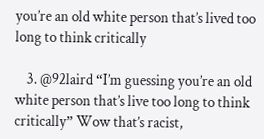you’re an old white person that’s lived too long to think critically

    3. @92laird “I’m guessing you’re an old white person that’s live too long to think critically” Wow that’s racist,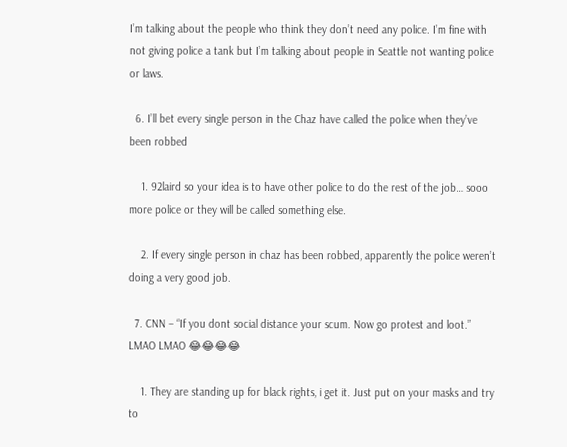I’m talking about the people who think they don’t need any police. I’m fine with not giving police a tank but I’m talking about people in Seattle not wanting police or laws.

  6. I’ll bet every single person in the Chaz have called the police when they’ve been robbed

    1. 92laird so your idea is to have other police to do the rest of the job… sooo more police or they will be called something else.

    2. If every single person in chaz has been robbed, apparently the police weren’t doing a very good job.

  7. CNN – “If you dont social distance your scum. Now go protest and loot.” LMAO LMAO 😂😂😂😂

    1. They are standing up for black rights, i get it. Just put on your masks and try to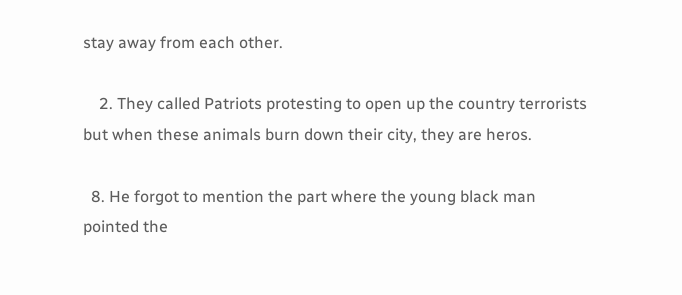stay away from each other.

    2. They called Patriots protesting to open up the country terrorists but when these animals burn down their city, they are heros.

  8. He forgot to mention the part where the young black man pointed the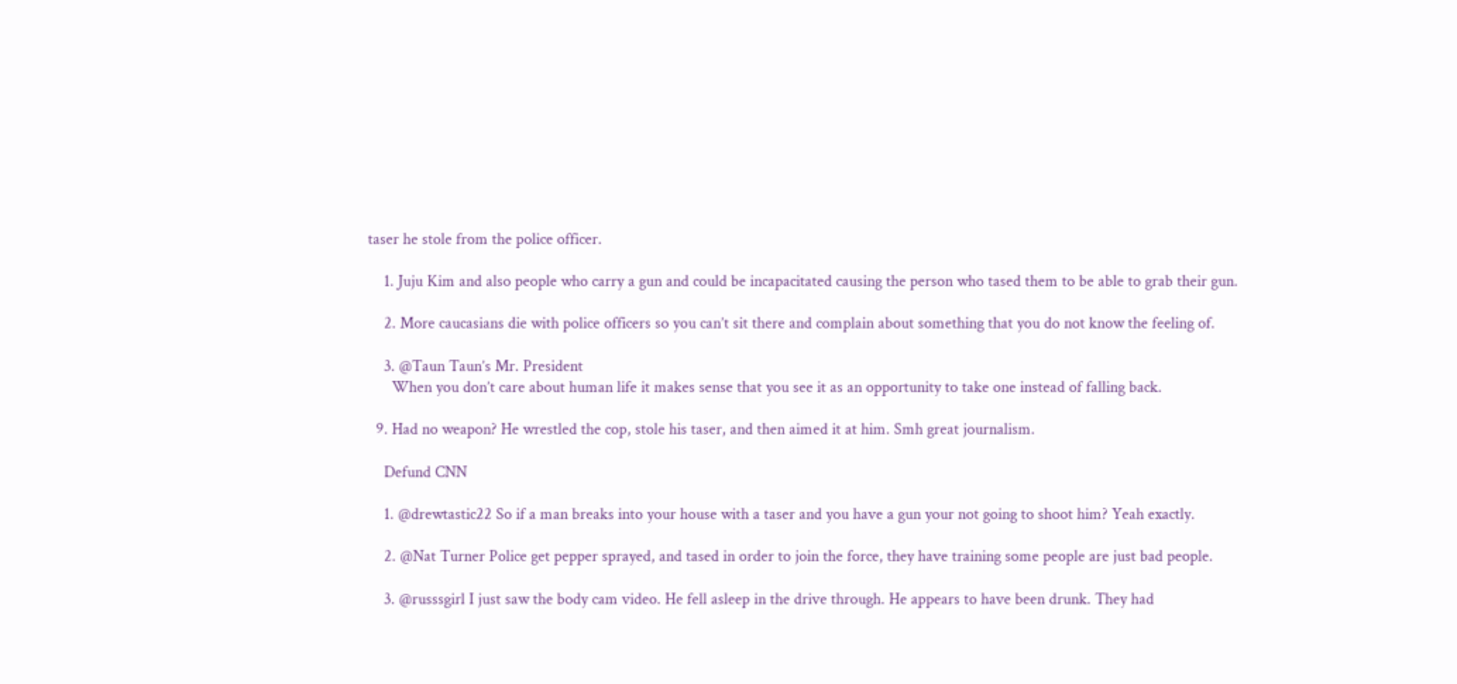taser he stole from the police officer.

    1. Juju Kim and also people who carry a gun and could be incapacitated causing the person who tased them to be able to grab their gun.

    2. More caucasians die with police officers so you can’t sit there and complain about something that you do not know the feeling of.

    3. @Taun Taun’s Mr. President
      When you don’t care about human life it makes sense that you see it as an opportunity to take one instead of falling back.

  9. Had no weapon? He wrestled the cop, stole his taser, and then aimed it at him. Smh great journalism.

    Defund CNN

    1. @drewtastic22 So if a man breaks into your house with a taser and you have a gun your not going to shoot him? Yeah exactly.

    2. @Nat Turner Police get pepper sprayed, and tased in order to join the force, they have training some people are just bad people.

    3. @russsgirl I just saw the body cam video. He fell asleep in the drive through. He appears to have been drunk. They had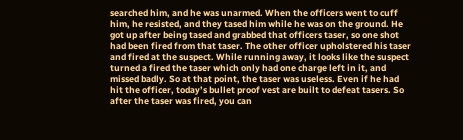searched him, and he was unarmed. When the officers went to cuff him, he resisted, and they tased him while he was on the ground. He got up after being tased and grabbed that officers taser, so one shot had been fired from that taser. The other officer upholstered his taser and fired at the suspect. While running away, it looks like the suspect turned a fired the taser which only had one charge left in it, and missed badly. So at that point, the taser was useless. Even if he had hit the officer, today’s bullet proof vest are built to defeat tasers. So after the taser was fired, you can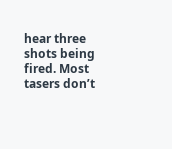hear three shots being fired. Most tasers don’t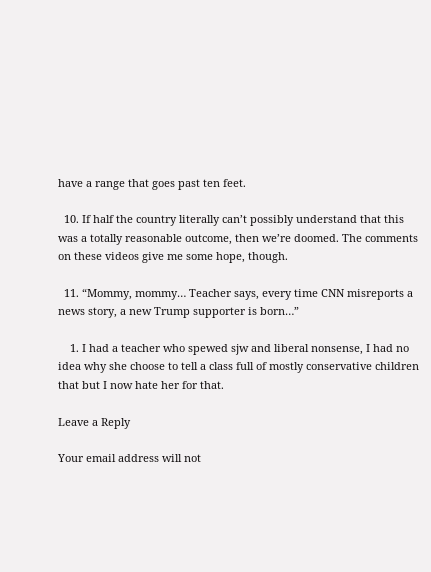have a range that goes past ten feet.

  10. If half the country literally can’t possibly understand that this was a totally reasonable outcome, then we’re doomed. The comments on these videos give me some hope, though.

  11. “Mommy, mommy… Teacher says, every time CNN misreports a news story, a new Trump supporter is born…”

    1. I had a teacher who spewed sjw and liberal nonsense, I had no idea why she choose to tell a class full of mostly conservative children that but I now hate her for that.

Leave a Reply

Your email address will not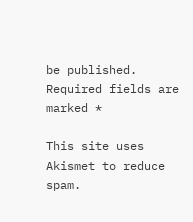be published. Required fields are marked *

This site uses Akismet to reduce spam.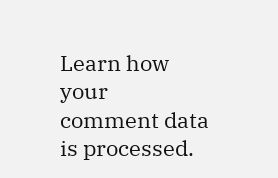Learn how your comment data is processed.